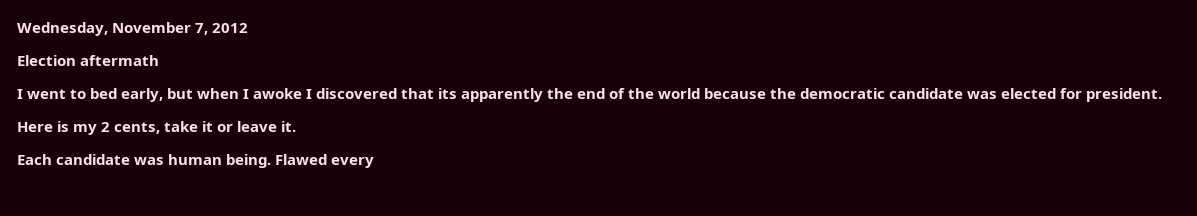Wednesday, November 7, 2012

Election aftermath

I went to bed early, but when I awoke I discovered that its apparently the end of the world because the democratic candidate was elected for president.

Here is my 2 cents, take it or leave it.

Each candidate was human being. Flawed every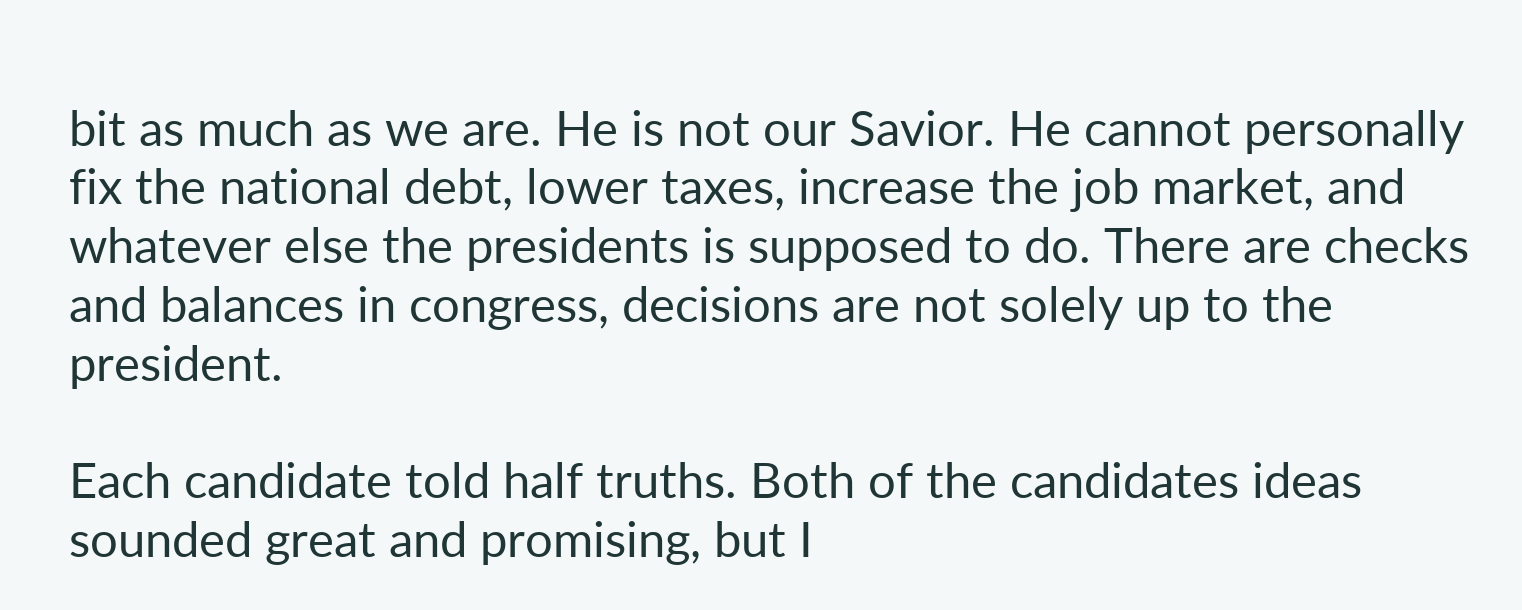bit as much as we are. He is not our Savior. He cannot personally fix the national debt, lower taxes, increase the job market, and whatever else the presidents is supposed to do. There are checks and balances in congress, decisions are not solely up to the president.

Each candidate told half truths. Both of the candidates ideas sounded great and promising, but I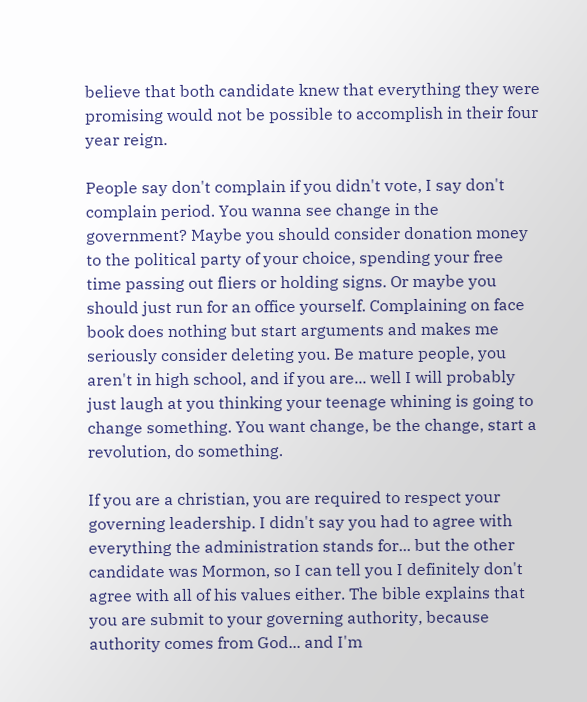believe that both candidate knew that everything they were promising would not be possible to accomplish in their four year reign.

People say don't complain if you didn't vote, I say don't complain period. You wanna see change in the government? Maybe you should consider donation money to the political party of your choice, spending your free time passing out fliers or holding signs. Or maybe you should just run for an office yourself. Complaining on face book does nothing but start arguments and makes me seriously consider deleting you. Be mature people, you aren't in high school, and if you are... well I will probably just laugh at you thinking your teenage whining is going to change something. You want change, be the change, start a revolution, do something.

If you are a christian, you are required to respect your governing leadership. I didn't say you had to agree with everything the administration stands for... but the other candidate was Mormon, so I can tell you I definitely don't agree with all of his values either. The bible explains that you are submit to your governing authority, because authority comes from God... and I'm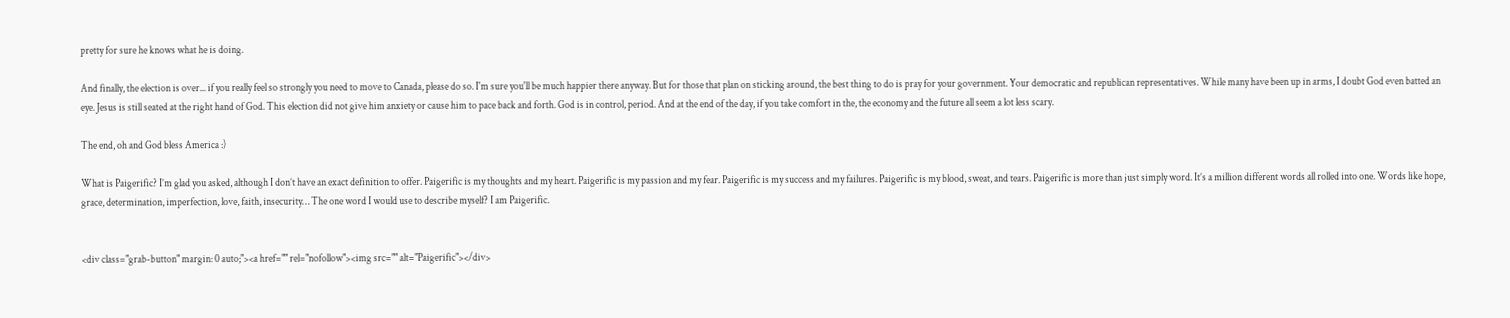pretty for sure he knows what he is doing.

And finally, the election is over... if you really feel so strongly you need to move to Canada, please do so. I'm sure you'll be much happier there anyway. But for those that plan on sticking around, the best thing to do is pray for your government. Your democratic and republican representatives. While many have been up in arms, I doubt God even batted an eye. Jesus is still seated at the right hand of God. This election did not give him anxiety or cause him to pace back and forth. God is in control, period. And at the end of the day, if you take comfort in the, the economy and the future all seem a lot less scary.

The end, oh and God bless America :)

What is Paigerific? I’m glad you asked, although I don’t have an exact definition to offer. Paigerific is my thoughts and my heart. Paigerific is my passion and my fear. Paigerific is my success and my failures. Paigerific is my blood, sweat, and tears. Paigerific is more than just simply word. It’s a million different words all rolled into one. Words like hope, grace, determination, imperfection, love, faith, insecurity… The one word I would use to describe myself? I am Paigerific.


<div class="grab-button" margin: 0 auto;"><a href="" rel="nofollow"><img src="" alt="Paigerific"></div>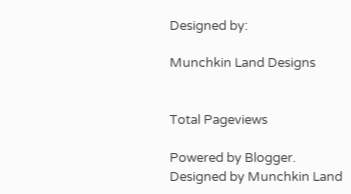Designed by:

Munchkin Land Designs


Total Pageviews

Powered by Blogger.
Designed by Munchkin Land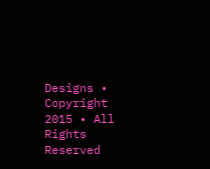Designs • Copyright 2015 • All Rights Reserved